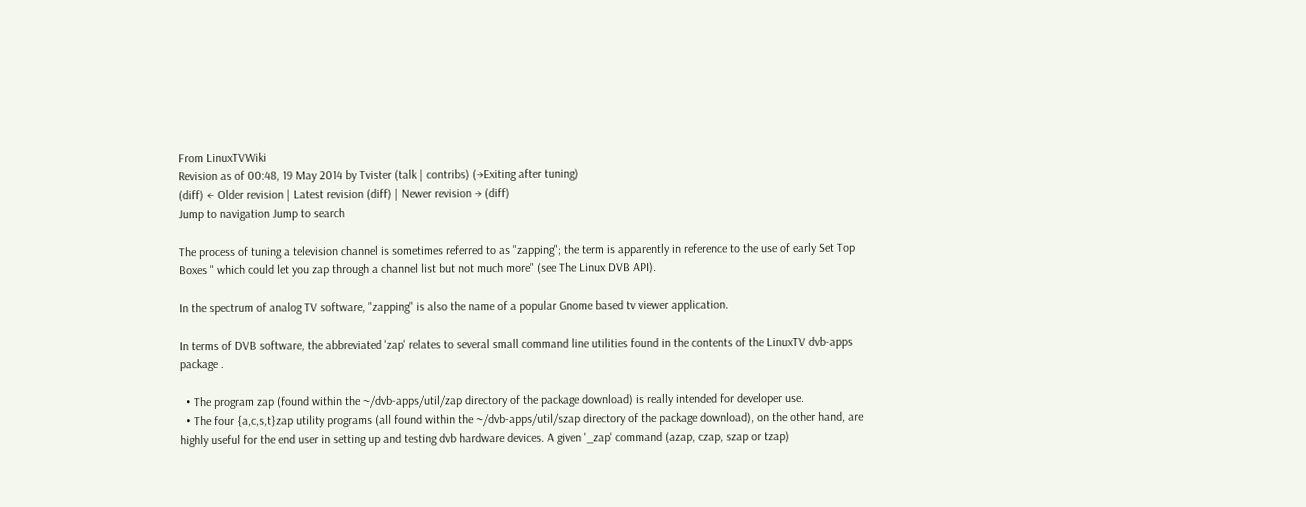From LinuxTVWiki
Revision as of 00:48, 19 May 2014 by Tvister (talk | contribs) (→Exiting after tuning)
(diff) ← Older revision | Latest revision (diff) | Newer revision → (diff)
Jump to navigation Jump to search

The process of tuning a television channel is sometimes referred to as "zapping"; the term is apparently in reference to the use of early Set Top Boxes " which could let you zap through a channel list but not much more" (see The Linux DVB API).

In the spectrum of analog TV software, "zapping" is also the name of a popular Gnome based tv viewer application.

In terms of DVB software, the abbreviated 'zap' relates to several small command line utilities found in the contents of the LinuxTV dvb-apps package .

  • The program zap (found within the ~/dvb-apps/util/zap directory of the package download) is really intended for developer use.
  • The four {a,c,s,t}zap utility programs (all found within the ~/dvb-apps/util/szap directory of the package download), on the other hand, are highly useful for the end user in setting up and testing dvb hardware devices. A given '_zap' command (azap, czap, szap or tzap)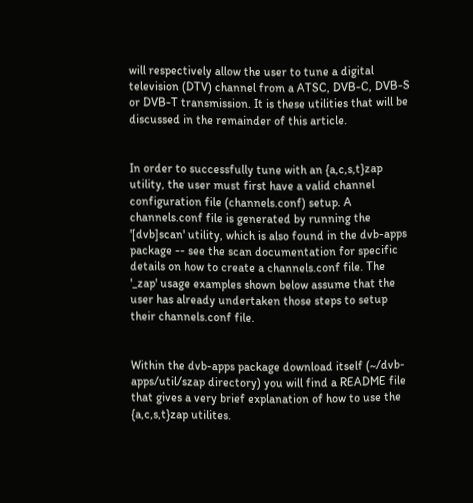will respectively allow the user to tune a digital television (DTV) channel from a ATSC, DVB-C, DVB-S or DVB-T transmission. It is these utilities that will be discussed in the remainder of this article.


In order to successfully tune with an {a,c,s,t}zap utility, the user must first have a valid channel configuration file (channels.conf) setup. A channels.conf file is generated by running the '[dvb]scan' utility, which is also found in the dvb-apps package -- see the scan documentation for specific details on how to create a channels.conf file. The '_zap' usage examples shown below assume that the user has already undertaken those steps to setup their channels.conf file.


Within the dvb-apps package download itself (~/dvb-apps/util/szap directory) you will find a README file that gives a very brief explanation of how to use the {a,c,s,t}zap utilites.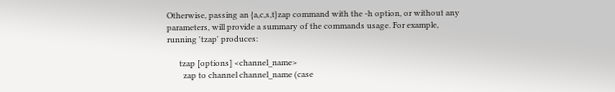Otherwise, passing an {a,c,s,t}zap command with the -h option, or without any parameters, will provide a summary of the commands usage. For example, running 'tzap' produces:

      tzap [options] <channel_name>
        zap to channel channel_name (case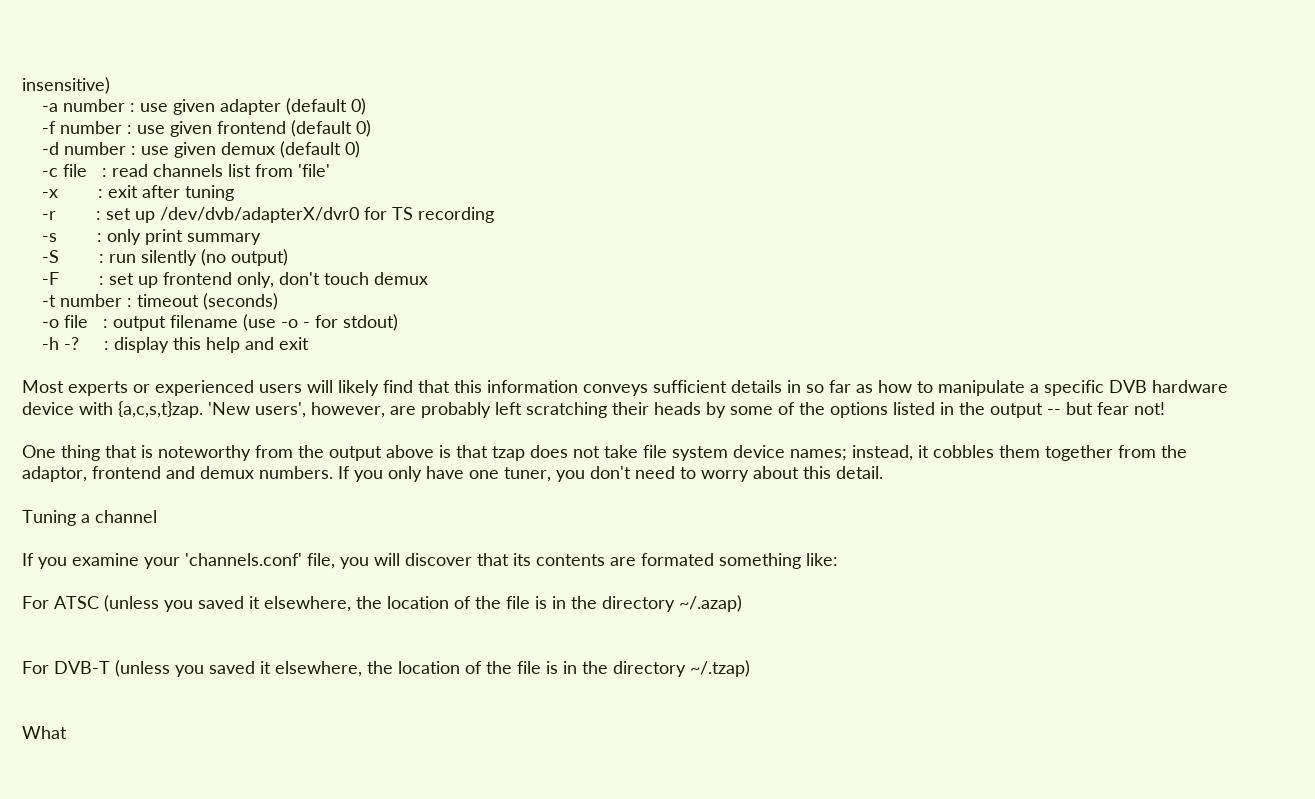insensitive)
    -a number : use given adapter (default 0)
    -f number : use given frontend (default 0)
    -d number : use given demux (default 0)
    -c file   : read channels list from 'file'
    -x        : exit after tuning
    -r        : set up /dev/dvb/adapterX/dvr0 for TS recording
    -s        : only print summary
    -S        : run silently (no output)
    -F        : set up frontend only, don't touch demux
    -t number : timeout (seconds)
    -o file   : output filename (use -o - for stdout)
    -h -?     : display this help and exit

Most experts or experienced users will likely find that this information conveys sufficient details in so far as how to manipulate a specific DVB hardware device with {a,c,s,t}zap. 'New users', however, are probably left scratching their heads by some of the options listed in the output -- but fear not!

One thing that is noteworthy from the output above is that tzap does not take file system device names; instead, it cobbles them together from the adaptor, frontend and demux numbers. If you only have one tuner, you don't need to worry about this detail.

Tuning a channel

If you examine your 'channels.conf' file, you will discover that its contents are formated something like:

For ATSC (unless you saved it elsewhere, the location of the file is in the directory ~/.azap)


For DVB-T (unless you saved it elsewhere, the location of the file is in the directory ~/.tzap)


What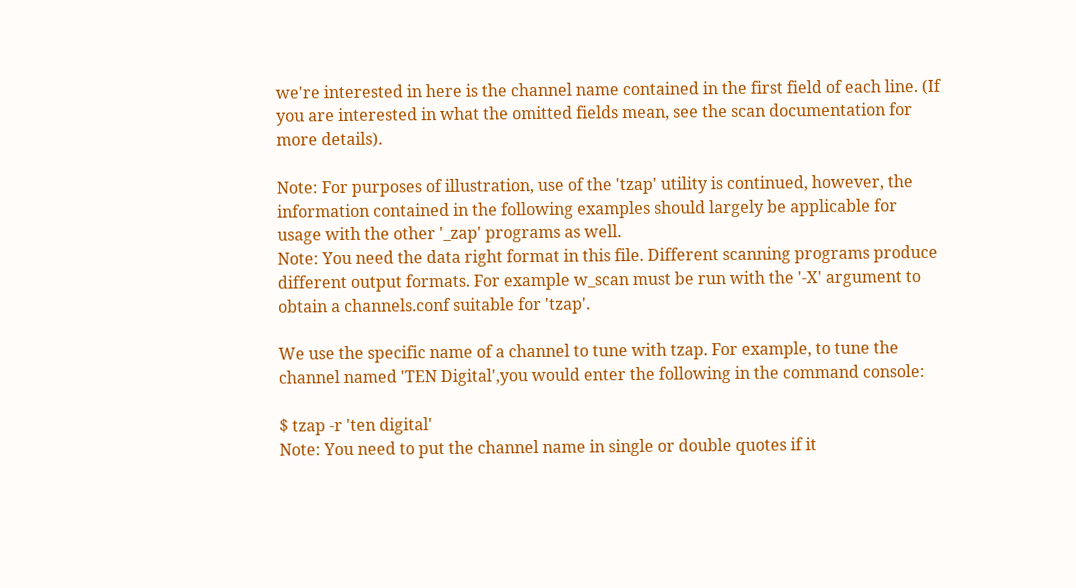we're interested in here is the channel name contained in the first field of each line. (If you are interested in what the omitted fields mean, see the scan documentation for more details).

Note: For purposes of illustration, use of the 'tzap' utility is continued, however, the information contained in the following examples should largely be applicable for usage with the other '_zap' programs as well.
Note: You need the data right format in this file. Different scanning programs produce different output formats. For example w_scan must be run with the '-X' argument to obtain a channels.conf suitable for 'tzap'.

We use the specific name of a channel to tune with tzap. For example, to tune the channel named 'TEN Digital',you would enter the following in the command console:

$ tzap -r 'ten digital'
Note: You need to put the channel name in single or double quotes if it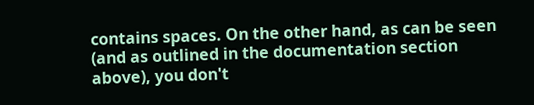contains spaces. On the other hand, as can be seen (and as outlined in the documentation section above), you don't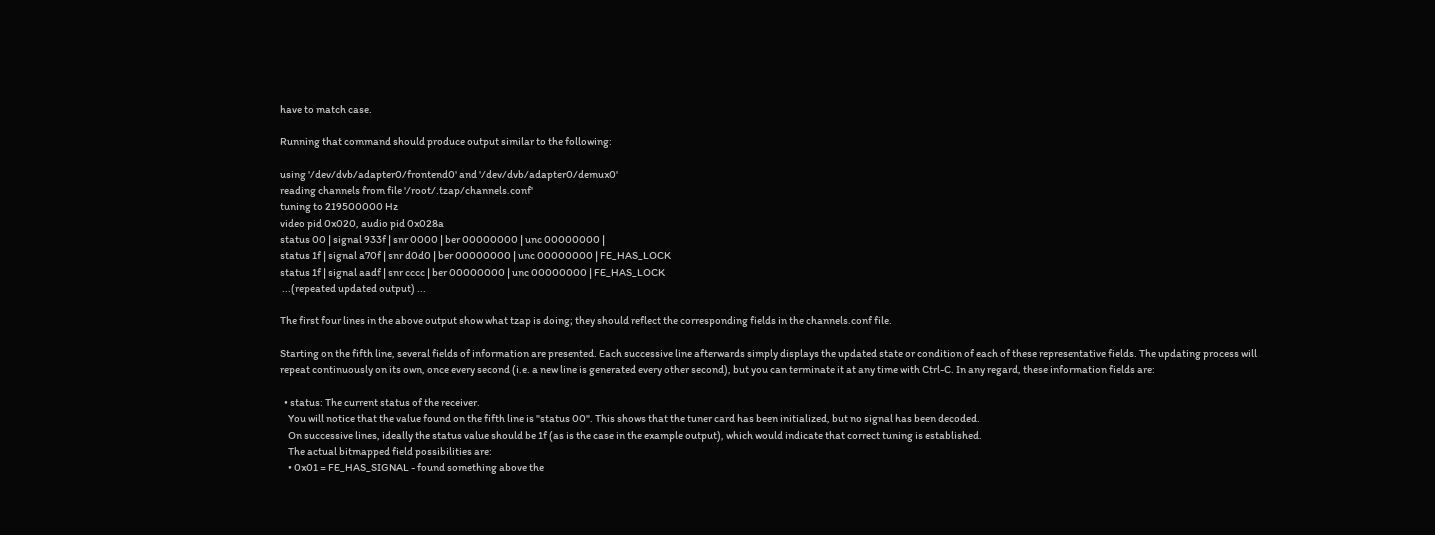have to match case.

Running that command should produce output similar to the following:

using '/dev/dvb/adapter0/frontend0' and '/dev/dvb/adapter0/demux0'
reading channels from file '/root/.tzap/channels.conf'
tuning to 219500000 Hz
video pid 0x020, audio pid 0x028a
status 00 | signal 933f | snr 0000 | ber 00000000 | unc 00000000 |
status 1f | signal a70f | snr d0d0 | ber 00000000 | unc 00000000 | FE_HAS_LOCK
status 1f | signal aadf | snr cccc | ber 00000000 | unc 00000000 | FE_HAS_LOCK
 ...(repeated updated output) ...

The first four lines in the above output show what tzap is doing; they should reflect the corresponding fields in the channels.conf file.

Starting on the fifth line, several fields of information are presented. Each successive line afterwards simply displays the updated state or condition of each of these representative fields. The updating process will repeat continuously on its own, once every second (i.e. a new line is generated every other second), but you can terminate it at any time with Ctrl-C. In any regard, these information fields are:

  • status: The current status of the receiver.
    You will notice that the value found on the fifth line is "status 00". This shows that the tuner card has been initialized, but no signal has been decoded.
    On successive lines, ideally the status value should be 1f (as is the case in the example output), which would indicate that correct tuning is established.
    The actual bitmapped field possibilities are:
    • 0x01 = FE_HAS_SIGNAL - found something above the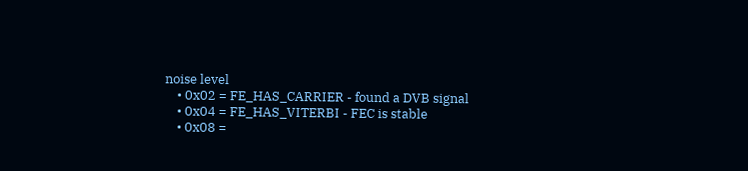noise level
    • 0x02 = FE_HAS_CARRIER - found a DVB signal
    • 0x04 = FE_HAS_VITERBI - FEC is stable
    • 0x08 =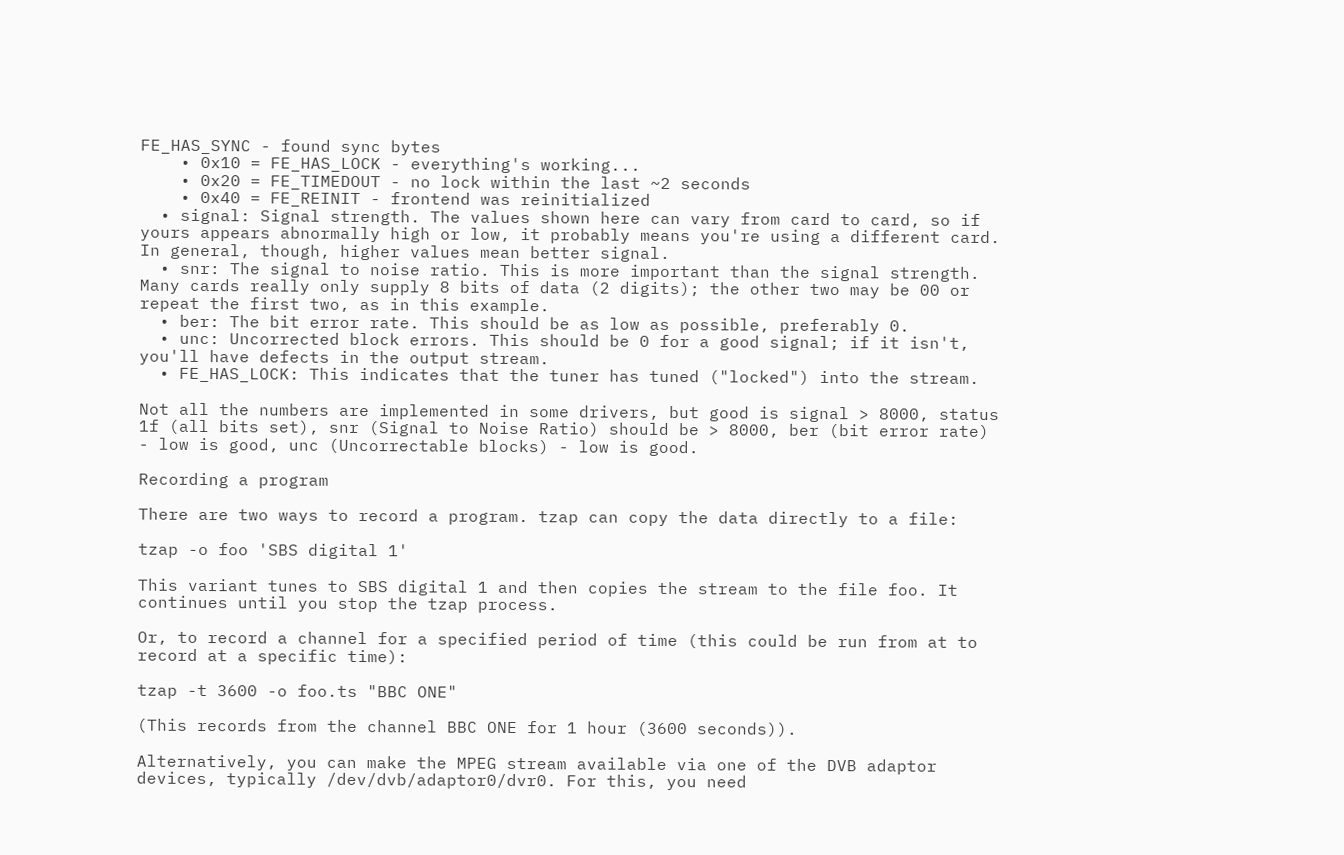FE_HAS_SYNC - found sync bytes
    • 0x10 = FE_HAS_LOCK - everything's working...
    • 0x20 = FE_TIMEDOUT - no lock within the last ~2 seconds
    • 0x40 = FE_REINIT - frontend was reinitialized
  • signal: Signal strength. The values shown here can vary from card to card, so if yours appears abnormally high or low, it probably means you're using a different card. In general, though, higher values mean better signal.
  • snr: The signal to noise ratio. This is more important than the signal strength. Many cards really only supply 8 bits of data (2 digits); the other two may be 00 or repeat the first two, as in this example.
  • ber: The bit error rate. This should be as low as possible, preferably 0.
  • unc: Uncorrected block errors. This should be 0 for a good signal; if it isn't, you'll have defects in the output stream.
  • FE_HAS_LOCK: This indicates that the tuner has tuned ("locked") into the stream.

Not all the numbers are implemented in some drivers, but good is signal > 8000, status 1f (all bits set), snr (Signal to Noise Ratio) should be > 8000, ber (bit error rate) - low is good, unc (Uncorrectable blocks) - low is good.

Recording a program

There are two ways to record a program. tzap can copy the data directly to a file:

tzap -o foo 'SBS digital 1'

This variant tunes to SBS digital 1 and then copies the stream to the file foo. It continues until you stop the tzap process.

Or, to record a channel for a specified period of time (this could be run from at to record at a specific time):

tzap -t 3600 -o foo.ts "BBC ONE"

(This records from the channel BBC ONE for 1 hour (3600 seconds)).

Alternatively, you can make the MPEG stream available via one of the DVB adaptor devices, typically /dev/dvb/adaptor0/dvr0. For this, you need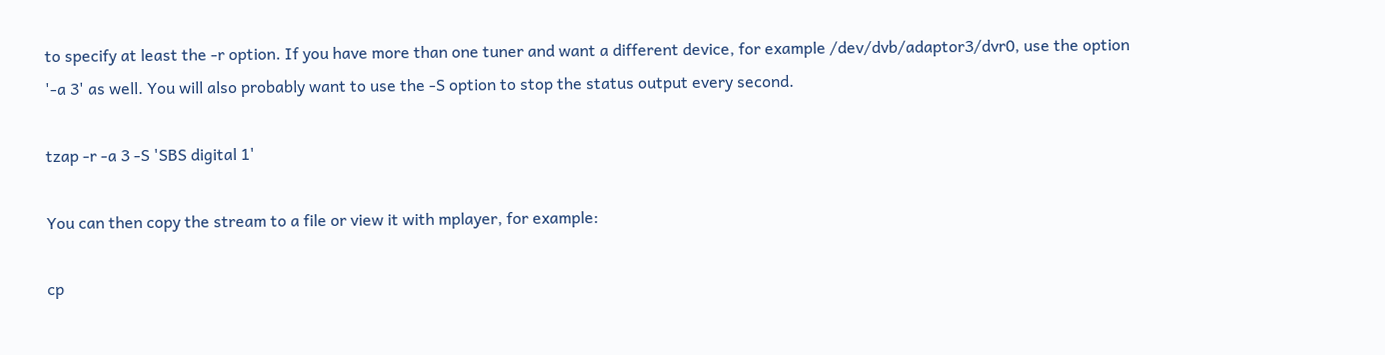to specify at least the -r option. If you have more than one tuner and want a different device, for example /dev/dvb/adaptor3/dvr0, use the option '-a 3' as well. You will also probably want to use the -S option to stop the status output every second.

tzap -r -a 3 -S 'SBS digital 1'

You can then copy the stream to a file or view it with mplayer, for example:

cp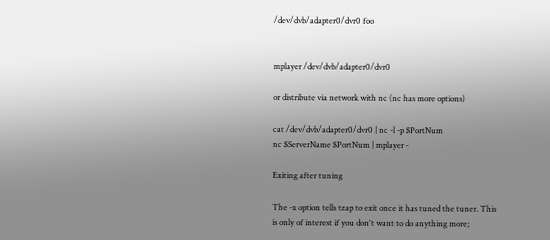/dev/dvb/adapter0/dvr0 foo


mplayer /dev/dvb/adapter0/dvr0

or distribute via network with nc (nc has more options)

cat /dev/dvb/adapter0/dvr0 | nc -l -p $PortNum
nc $ServerName $PortNum | mplayer -

Exiting after tuning

The -x option tells tzap to exit once it has tuned the tuner. This is only of interest if you don't want to do anything more;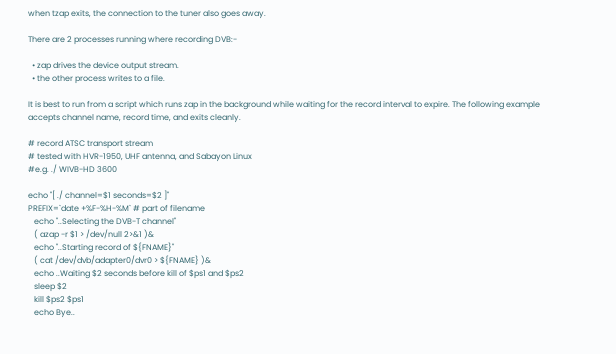when tzap exits, the connection to the tuner also goes away.

There are 2 processes running where recording DVB:-

  • zap drives the device output stream.
  • the other process writes to a file.

It is best to run from a script which runs zap in the background while waiting for the record interval to expire. The following example accepts channel name, record time, and exits cleanly.

# record ATSC transport stream
# tested with HVR-1950, UHF antenna, and Sabayon Linux
#e.g. ./ WIVB-HD 3600

echo "[ ./ channel=$1 seconds=$2 ]"
PREFIX=`date +%F-%H-%M` # part of filename
   echo "..Selecting the DVB-T channel"
   ( azap -r $1 > /dev/null 2>&1 )&
   echo "..Starting record of ${FNAME}"
   ( cat /dev/dvb/adapter0/dvr0 > ${FNAME} )&
   echo ..Waiting $2 seconds before kill of $ps1 and $ps2
   sleep $2
   kill $ps2 $ps1
   echo Bye..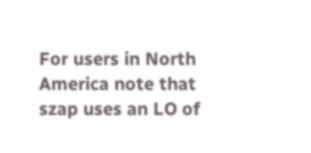For users in North America note that szap uses an LO of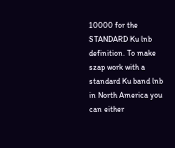10000 for the STANDARD Ku lnb definition. To make szap work with a standard Ku band lnb in North America you can either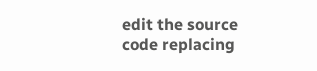edit the source code replacing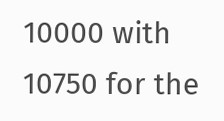10000 with 10750 for the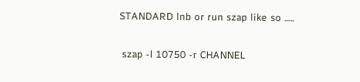STANDARD lnb or run szap like so .....

 szap -l 10750 -r CHANNEL